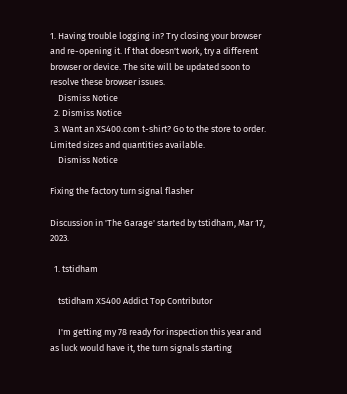1. Having trouble logging in? Try closing your browser and re-opening it. If that doesn't work, try a different browser or device. The site will be updated soon to resolve these browser issues.
    Dismiss Notice
  2. Dismiss Notice
  3. Want an XS400.com t-shirt? Go to the store to order. Limited sizes and quantities available.
    Dismiss Notice

Fixing the factory turn signal flasher

Discussion in 'The Garage' started by tstidham, Mar 17, 2023.

  1. tstidham

    tstidham XS400 Addict Top Contributor

    I'm getting my 78 ready for inspection this year and as luck would have it, the turn signals starting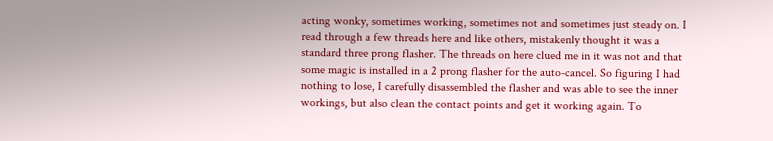acting wonky, sometimes working, sometimes not and sometimes just steady on. I read through a few threads here and like others, mistakenly thought it was a standard three prong flasher. The threads on here clued me in it was not and that some magic is installed in a 2 prong flasher for the auto-cancel. So figuring I had nothing to lose, I carefully disassembled the flasher and was able to see the inner workings, but also clean the contact points and get it working again. To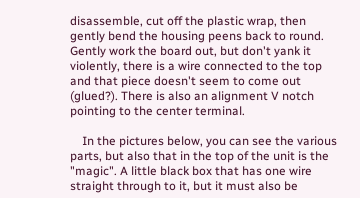disassemble, cut off the plastic wrap, then gently bend the housing peens back to round. Gently work the board out, but don't yank it violently, there is a wire connected to the top and that piece doesn't seem to come out (glued?). There is also an alignment V notch pointing to the center terminal.

    In the pictures below, you can see the various parts, but also that in the top of the unit is the "magic". A little black box that has one wire straight through to it, but it must also be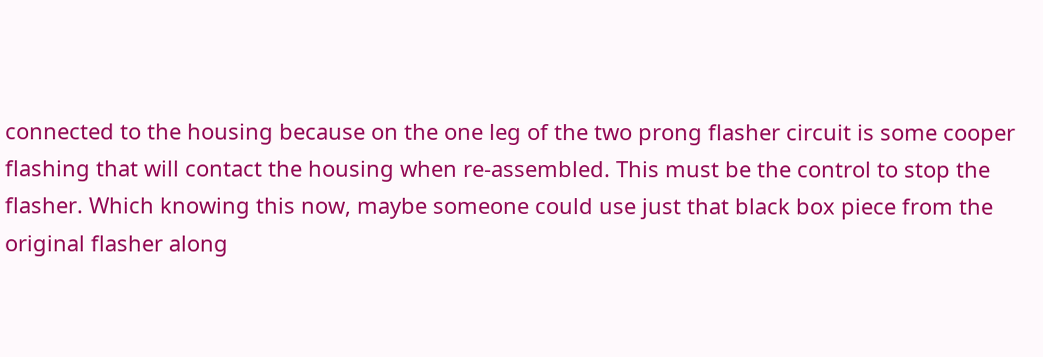connected to the housing because on the one leg of the two prong flasher circuit is some cooper flashing that will contact the housing when re-assembled. This must be the control to stop the flasher. Which knowing this now, maybe someone could use just that black box piece from the original flasher along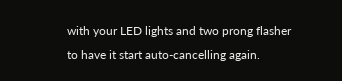with your LED lights and two prong flasher to have it start auto-cancelling again.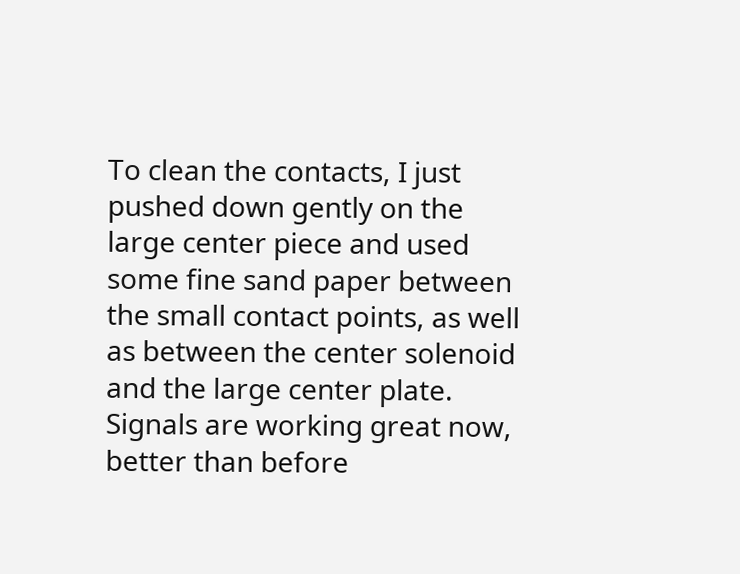To clean the contacts, I just pushed down gently on the large center piece and used some fine sand paper between the small contact points, as well as between the center solenoid and the large center plate. Signals are working great now, better than before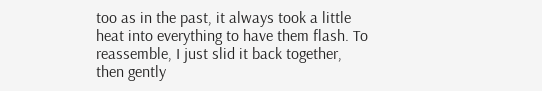too as in the past, it always took a little heat into everything to have them flash. To reassemble, I just slid it back together, then gently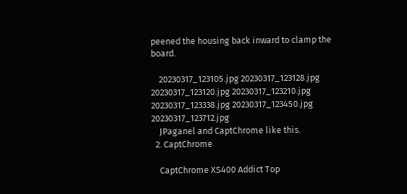peened the housing back inward to clamp the board.

    20230317_123105.jpg 20230317_123128.jpg 20230317_123120.jpg 20230317_123210.jpg 20230317_123338.jpg 20230317_123450.jpg 20230317_123712.jpg
    JPaganel and CaptChrome like this.
  2. CaptChrome

    CaptChrome XS400 Addict Top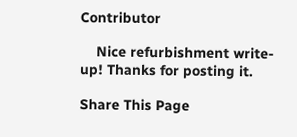Contributor

    Nice refurbishment write-up! Thanks for posting it.

Share This Page